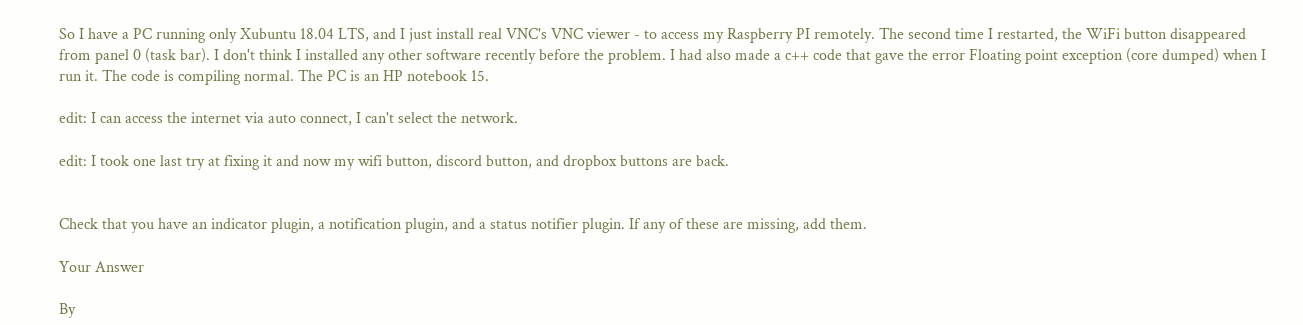So I have a PC running only Xubuntu 18.04 LTS, and I just install real VNC's VNC viewer - to access my Raspberry PI remotely. The second time I restarted, the WiFi button disappeared from panel 0 (task bar). I don't think I installed any other software recently before the problem. I had also made a c++ code that gave the error Floating point exception (core dumped) when I run it. The code is compiling normal. The PC is an HP notebook 15.

edit: I can access the internet via auto connect, I can't select the network.

edit: I took one last try at fixing it and now my wifi button, discord button, and dropbox buttons are back.


Check that you have an indicator plugin, a notification plugin, and a status notifier plugin. If any of these are missing, add them.

Your Answer

By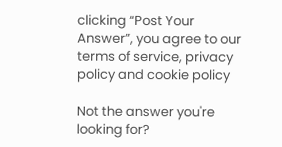clicking “Post Your Answer”, you agree to our terms of service, privacy policy and cookie policy

Not the answer you're looking for?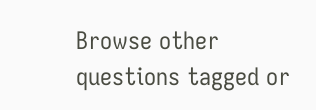Browse other questions tagged or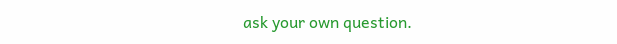ask your own question.